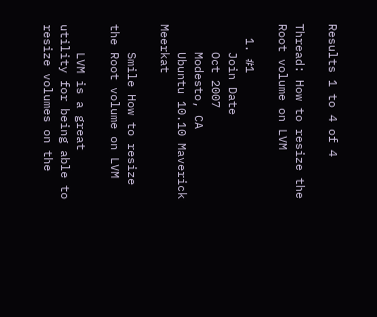Results 1 to 4 of 4

Thread: How to resize the Root volume on LVM

  1. #1
    Join Date
    Oct 2007
    Modesto, CA
    Ubuntu 10.10 Maverick Meerkat

    Smile How to resize the Root volume on LVM

    LVM is a great utility for being able to resize volumes on the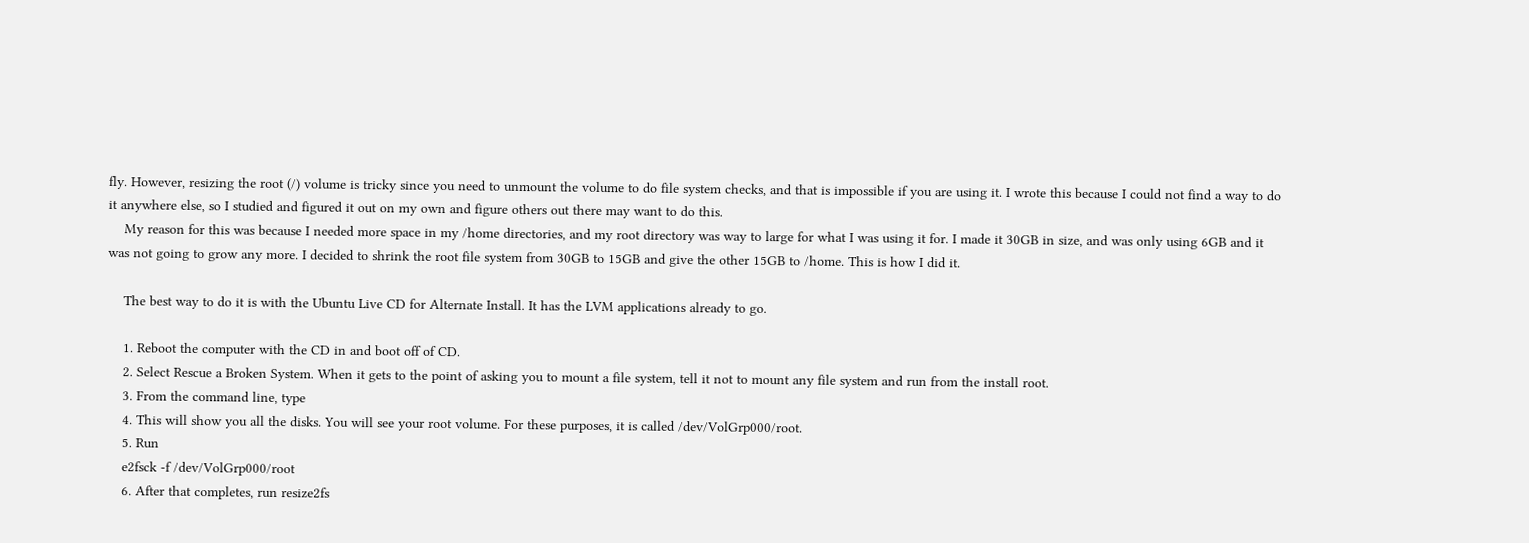fly. However, resizing the root (/) volume is tricky since you need to unmount the volume to do file system checks, and that is impossible if you are using it. I wrote this because I could not find a way to do it anywhere else, so I studied and figured it out on my own and figure others out there may want to do this.
    My reason for this was because I needed more space in my /home directories, and my root directory was way to large for what I was using it for. I made it 30GB in size, and was only using 6GB and it was not going to grow any more. I decided to shrink the root file system from 30GB to 15GB and give the other 15GB to /home. This is how I did it.

    The best way to do it is with the Ubuntu Live CD for Alternate Install. It has the LVM applications already to go.

    1. Reboot the computer with the CD in and boot off of CD.
    2. Select Rescue a Broken System. When it gets to the point of asking you to mount a file system, tell it not to mount any file system and run from the install root.
    3. From the command line, type
    4. This will show you all the disks. You will see your root volume. For these purposes, it is called /dev/VolGrp000/root.
    5. Run
    e2fsck -f /dev/VolGrp000/root
    6. After that completes, run resize2fs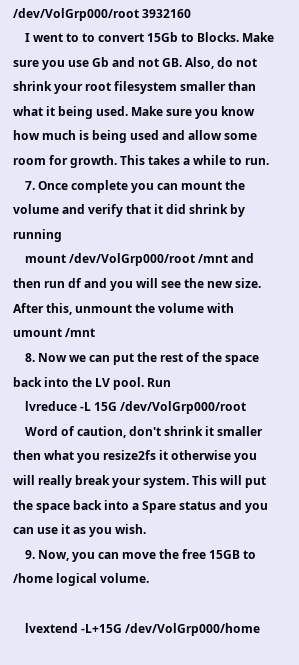/dev/VolGrp000/root 3932160
    I went to to convert 15Gb to Blocks. Make sure you use Gb and not GB. Also, do not shrink your root filesystem smaller than what it being used. Make sure you know how much is being used and allow some room for growth. This takes a while to run.
    7. Once complete you can mount the volume and verify that it did shrink by running
    mount /dev/VolGrp000/root /mnt and then run df and you will see the new size. After this, unmount the volume with umount /mnt
    8. Now we can put the rest of the space back into the LV pool. Run
    lvreduce -L 15G /dev/VolGrp000/root
    Word of caution, don't shrink it smaller then what you resize2fs it otherwise you will really break your system. This will put the space back into a Spare status and you can use it as you wish.
    9. Now, you can move the free 15GB to /home logical volume.

    lvextend -L+15G /dev/VolGrp000/home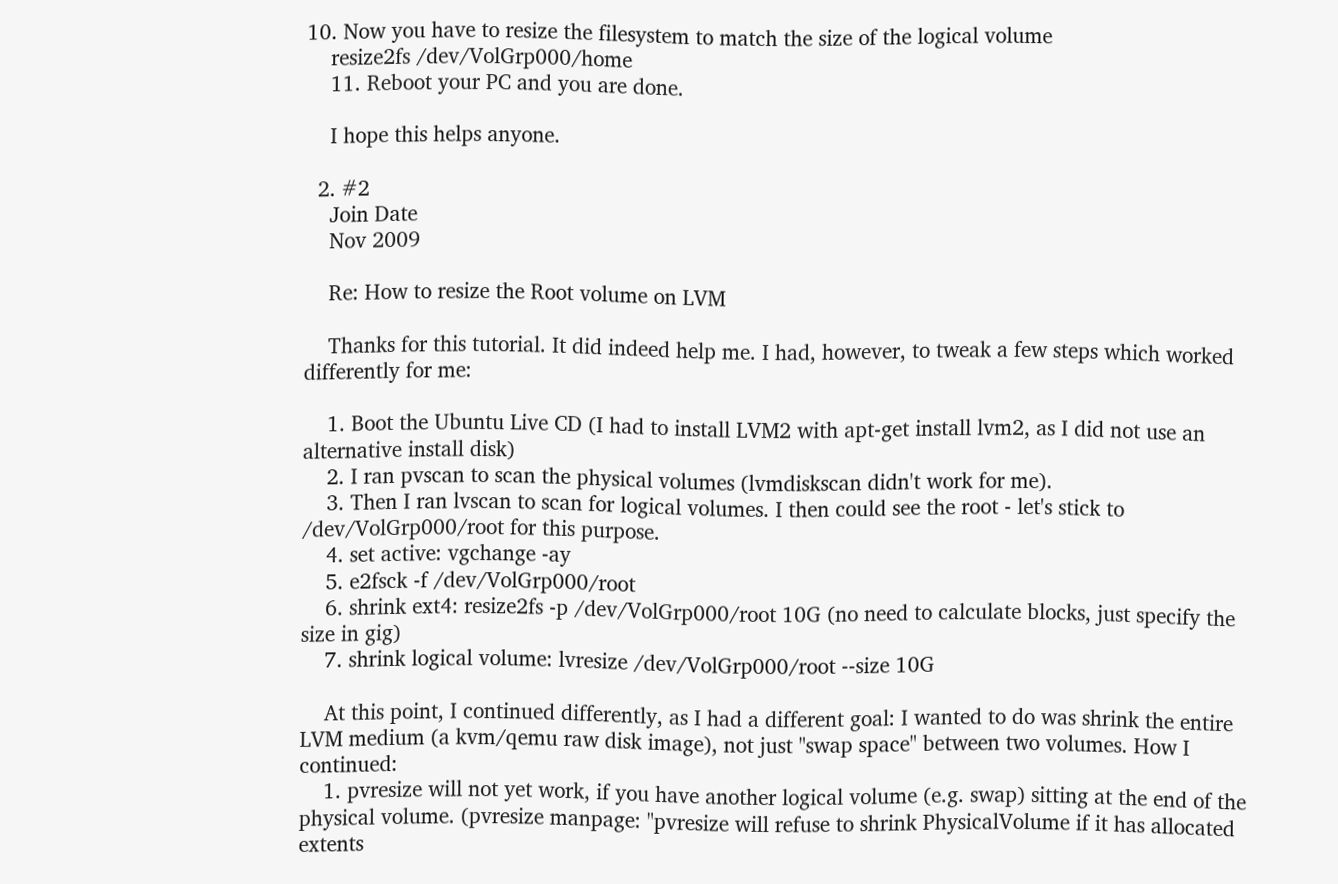10. Now you have to resize the filesystem to match the size of the logical volume
    resize2fs /dev/VolGrp000/home
    11. Reboot your PC and you are done.

    I hope this helps anyone.

  2. #2
    Join Date
    Nov 2009

    Re: How to resize the Root volume on LVM

    Thanks for this tutorial. It did indeed help me. I had, however, to tweak a few steps which worked differently for me:

    1. Boot the Ubuntu Live CD (I had to install LVM2 with apt-get install lvm2, as I did not use an alternative install disk)
    2. I ran pvscan to scan the physical volumes (lvmdiskscan didn't work for me).
    3. Then I ran lvscan to scan for logical volumes. I then could see the root - let's stick to /dev/VolGrp000/root for this purpose.
    4. set active: vgchange -ay
    5. e2fsck -f /dev/VolGrp000/root
    6. shrink ext4: resize2fs -p /dev/VolGrp000/root 10G (no need to calculate blocks, just specify the size in gig)
    7. shrink logical volume: lvresize /dev/VolGrp000/root --size 10G

    At this point, I continued differently, as I had a different goal: I wanted to do was shrink the entire LVM medium (a kvm/qemu raw disk image), not just "swap space" between two volumes. How I continued:
    1. pvresize will not yet work, if you have another logical volume (e.g. swap) sitting at the end of the physical volume. (pvresize manpage: "pvresize will refuse to shrink PhysicalVolume if it has allocated extents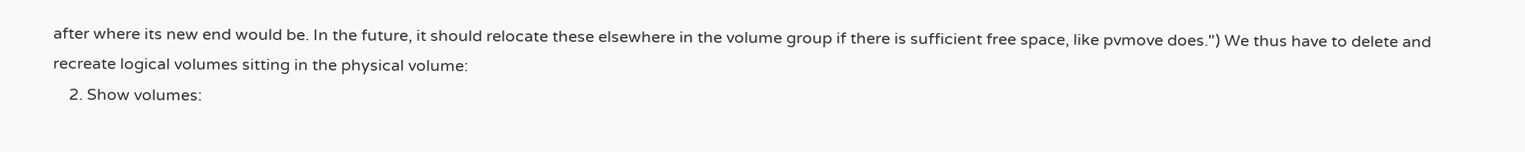after where its new end would be. In the future, it should relocate these elsewhere in the volume group if there is sufficient free space, like pvmove does.") We thus have to delete and recreate logical volumes sitting in the physical volume:
    2. Show volumes: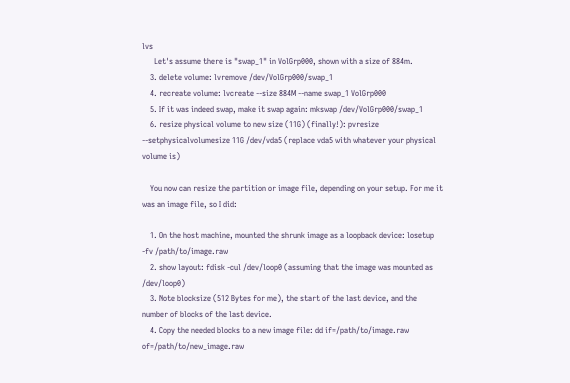lvs
      Let's assume there is "swap_1" in VolGrp000, shown with a size of 884m.
    3. delete volume: lvremove /dev/VolGrp000/swap_1
    4. recreate volume: lvcreate --size 884M --name swap_1 VolGrp000
    5. If it was indeed swap, make it swap again: mkswap /dev/VolGrp000/swap_1
    6. resize physical volume to new size (11G) (finally!): pvresize --setphysicalvolumesize 11G /dev/vda5 (replace vda5 with whatever your physical volume is)

    You now can resize the partition or image file, depending on your setup. For me it was an image file, so I did:

    1. On the host machine, mounted the shrunk image as a loopback device: losetup -fv /path/to/image.raw
    2. show layout: fdisk -cul /dev/loop0 (assuming that the image was mounted as /dev/loop0)
    3. Note blocksize (512 Bytes for me), the start of the last device, and the number of blocks of the last device.
    4. Copy the needed blocks to a new image file: dd if=/path/to/image.raw of=/path/to/new_image.raw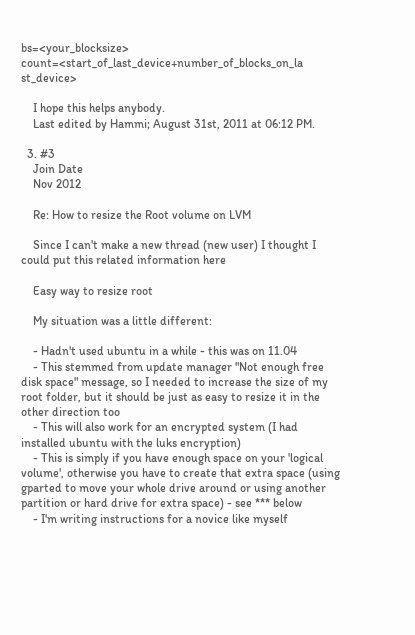bs=<your_blocksize> count=<start_of_last_device+number_of_blocks_on_la st_device>

    I hope this helps anybody.
    Last edited by Hammi; August 31st, 2011 at 06:12 PM.

  3. #3
    Join Date
    Nov 2012

    Re: How to resize the Root volume on LVM

    Since I can't make a new thread (new user) I thought I could put this related information here

    Easy way to resize root

    My situation was a little different:

    - Hadn't used ubuntu in a while - this was on 11.04
    - This stemmed from update manager "Not enough free disk space" message, so I needed to increase the size of my root folder, but it should be just as easy to resize it in the other direction too
    - This will also work for an encrypted system (I had installed ubuntu with the luks encryption)
    - This is simply if you have enough space on your 'logical volume', otherwise you have to create that extra space (using gparted to move your whole drive around or using another partition or hard drive for extra space) - see *** below
    - I'm writing instructions for a novice like myself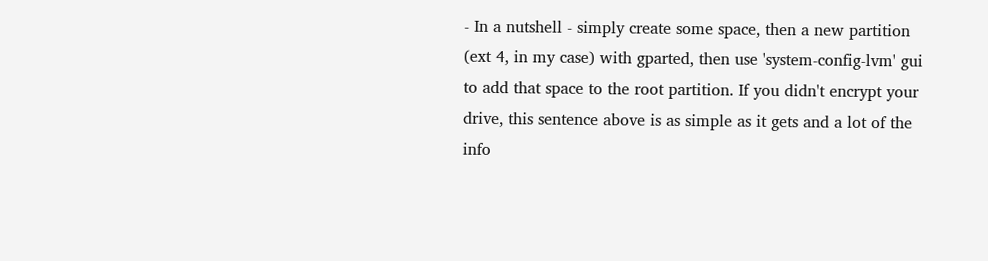- In a nutshell - simply create some space, then a new partition (ext 4, in my case) with gparted, then use 'system-config-lvm' gui to add that space to the root partition. If you didn't encrypt your drive, this sentence above is as simple as it gets and a lot of the info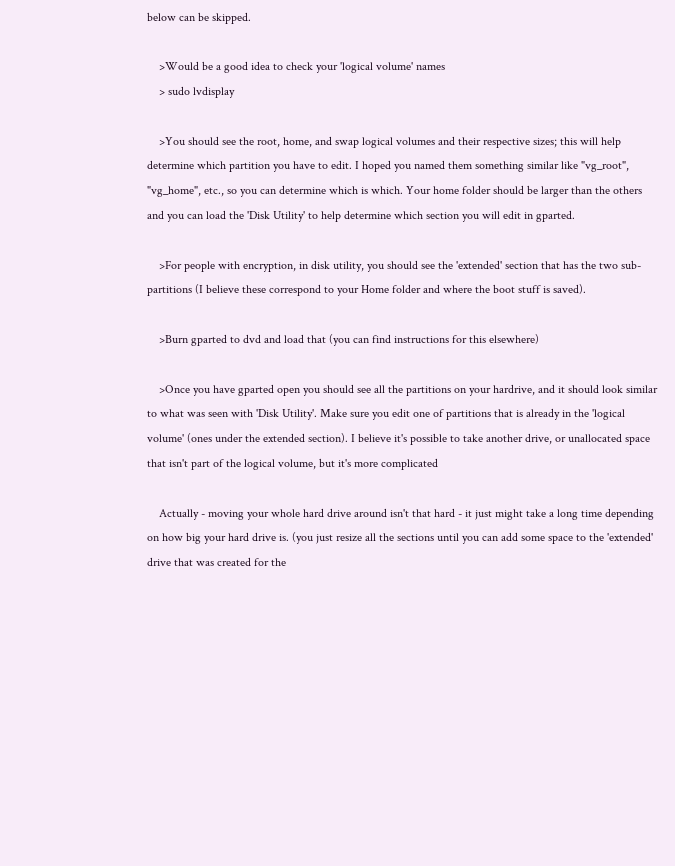below can be skipped.

    >Would be a good idea to check your 'logical volume' names
    > sudo lvdisplay

    >You should see the root, home, and swap logical volumes and their respective sizes; this will help determine which partition you have to edit. I hoped you named them something similar like "vg_root", "vg_home", etc., so you can determine which is which. Your home folder should be larger than the others and you can load the 'Disk Utility' to help determine which section you will edit in gparted.

    >For people with encryption, in disk utility, you should see the 'extended' section that has the two sub-partitions (I believe these correspond to your Home folder and where the boot stuff is saved).

    >Burn gparted to dvd and load that (you can find instructions for this elsewhere)

    >Once you have gparted open you should see all the partitions on your hardrive, and it should look similar to what was seen with 'Disk Utility'. Make sure you edit one of partitions that is already in the 'logical volume' (ones under the extended section). I believe it's possible to take another drive, or unallocated space that isn't part of the logical volume, but it's more complicated

    Actually - moving your whole hard drive around isn't that hard - it just might take a long time depending on how big your hard drive is. (you just resize all the sections until you can add some space to the 'extended' drive that was created for the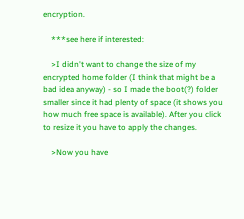encryption.

    ***see here if interested:

    >I didn't want to change the size of my encrypted home folder (I think that might be a bad idea anyway) - so I made the boot(?) folder smaller since it had plenty of space (it shows you how much free space is available). After you click to resize it you have to apply the changes.

    >Now you have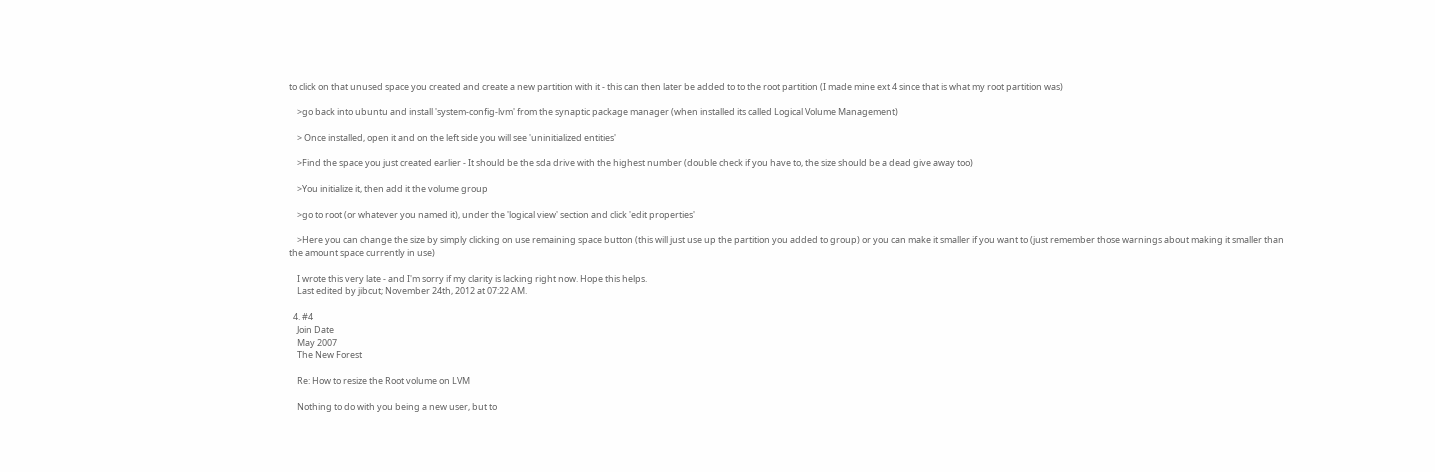to click on that unused space you created and create a new partition with it - this can then later be added to to the root partition (I made mine ext 4 since that is what my root partition was)

    >go back into ubuntu and install 'system-config-lvm' from the synaptic package manager (when installed its called Logical Volume Management)

    > Once installed, open it and on the left side you will see 'uninitialized entities'

    >Find the space you just created earlier - It should be the sda drive with the highest number (double check if you have to, the size should be a dead give away too)

    >You initialize it, then add it the volume group

    >go to root (or whatever you named it), under the 'logical view' section and click 'edit properties'

    >Here you can change the size by simply clicking on use remaining space button (this will just use up the partition you added to group) or you can make it smaller if you want to (just remember those warnings about making it smaller than the amount space currently in use)

    I wrote this very late - and I'm sorry if my clarity is lacking right now. Hope this helps.
    Last edited by jibcut; November 24th, 2012 at 07:22 AM.

  4. #4
    Join Date
    May 2007
    The New Forest

    Re: How to resize the Root volume on LVM

    Nothing to do with you being a new user, but to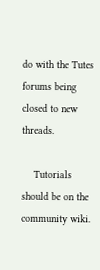do with the Tutes forums being closed to new threads.

    Tutorials should be on the community wiki.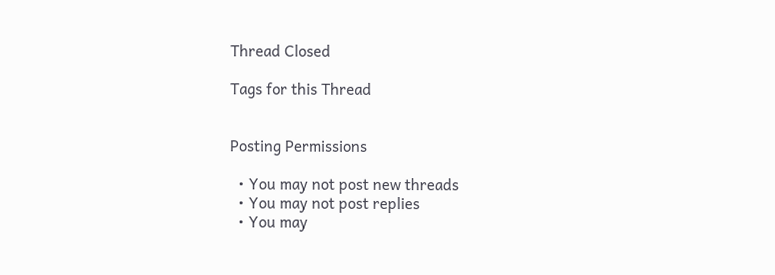Thread Closed

Tags for this Thread


Posting Permissions

  • You may not post new threads
  • You may not post replies
  • You may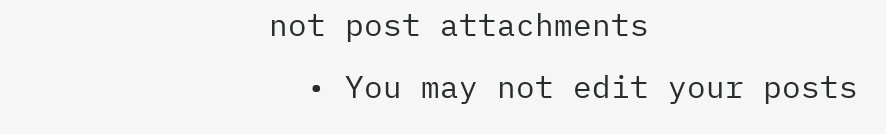not post attachments
  • You may not edit your posts